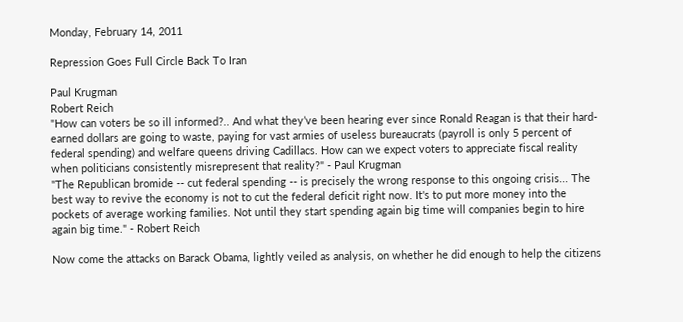Monday, February 14, 2011

Repression Goes Full Circle Back To Iran

Paul Krugman
Robert Reich
"How can voters be so ill informed?.. And what they’ve been hearing ever since Ronald Reagan is that their hard-earned dollars are going to waste, paying for vast armies of useless bureaucrats (payroll is only 5 percent of federal spending) and welfare queens driving Cadillacs. How can we expect voters to appreciate fiscal reality when politicians consistently misrepresent that reality?" - Paul Krugman
"The Republican bromide -- cut federal spending -- is precisely the wrong response to this ongoing crisis... The best way to revive the economy is not to cut the federal deficit right now. It's to put more money into the pockets of average working families. Not until they start spending again big time will companies begin to hire again big time." - Robert Reich

Now come the attacks on Barack Obama, lightly veiled as analysis, on whether he did enough to help the citizens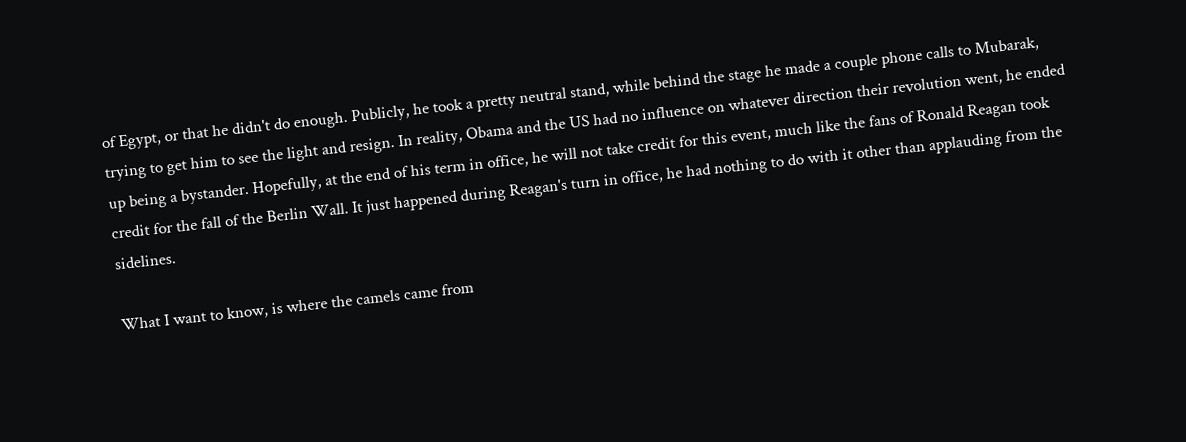of Egypt, or that he didn't do enough. Publicly, he took a pretty neutral stand, while behind the stage he made a couple phone calls to Mubarak, trying to get him to see the light and resign. In reality, Obama and the US had no influence on whatever direction their revolution went, he ended up being a bystander. Hopefully, at the end of his term in office, he will not take credit for this event, much like the fans of Ronald Reagan took credit for the fall of the Berlin Wall. It just happened during Reagan's turn in office, he had nothing to do with it other than applauding from the sidelines.

What I want to know, is where the camels came from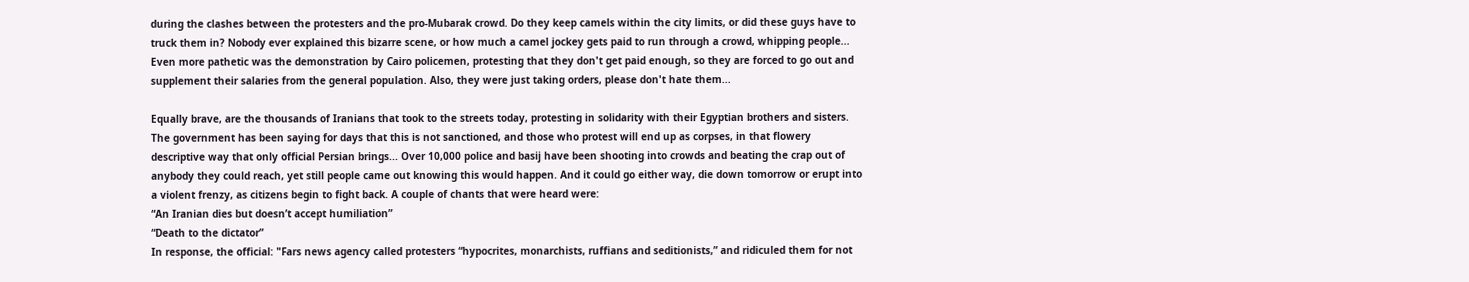during the clashes between the protesters and the pro-Mubarak crowd. Do they keep camels within the city limits, or did these guys have to truck them in? Nobody ever explained this bizarre scene, or how much a camel jockey gets paid to run through a crowd, whipping people... Even more pathetic was the demonstration by Cairo policemen, protesting that they don't get paid enough, so they are forced to go out and supplement their salaries from the general population. Also, they were just taking orders, please don't hate them...

Equally brave, are the thousands of Iranians that took to the streets today, protesting in solidarity with their Egyptian brothers and sisters. The government has been saying for days that this is not sanctioned, and those who protest will end up as corpses, in that flowery descriptive way that only official Persian brings... Over 10,000 police and basij have been shooting into crowds and beating the crap out of anybody they could reach, yet still people came out knowing this would happen. And it could go either way, die down tomorrow or erupt into a violent frenzy, as citizens begin to fight back. A couple of chants that were heard were:
“An Iranian dies but doesn’t accept humiliation”
“Death to the dictator”
In response, the official: "Fars news agency called protesters “hypocrites, monarchists, ruffians and seditionists,” and ridiculed them for not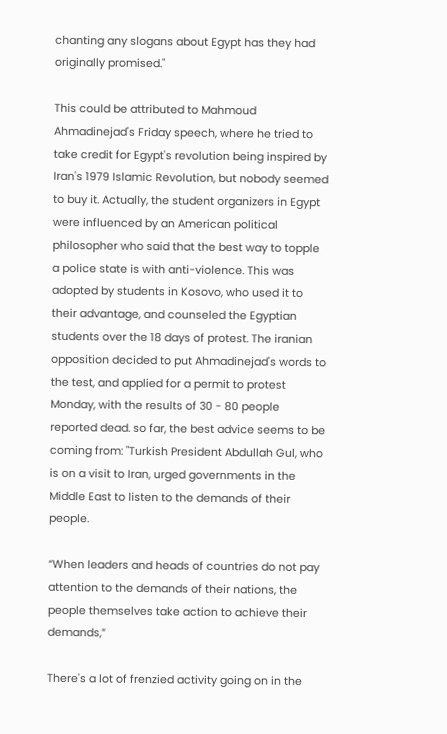chanting any slogans about Egypt has they had originally promised."

This could be attributed to Mahmoud Ahmadinejad's Friday speech, where he tried to take credit for Egypt's revolution being inspired by Iran's 1979 Islamic Revolution, but nobody seemed to buy it. Actually, the student organizers in Egypt were influenced by an American political philosopher who said that the best way to topple a police state is with anti-violence. This was adopted by students in Kosovo, who used it to their advantage, and counseled the Egyptian students over the 18 days of protest. The iranian opposition decided to put Ahmadinejad's words to the test, and applied for a permit to protest Monday, with the results of 30 - 80 people reported dead. so far, the best advice seems to be coming from: "Turkish President Abdullah Gul, who is on a visit to Iran, urged governments in the Middle East to listen to the demands of their people.

“When leaders and heads of countries do not pay attention to the demands of their nations, the people themselves take action to achieve their demands,”

There's a lot of frenzied activity going on in the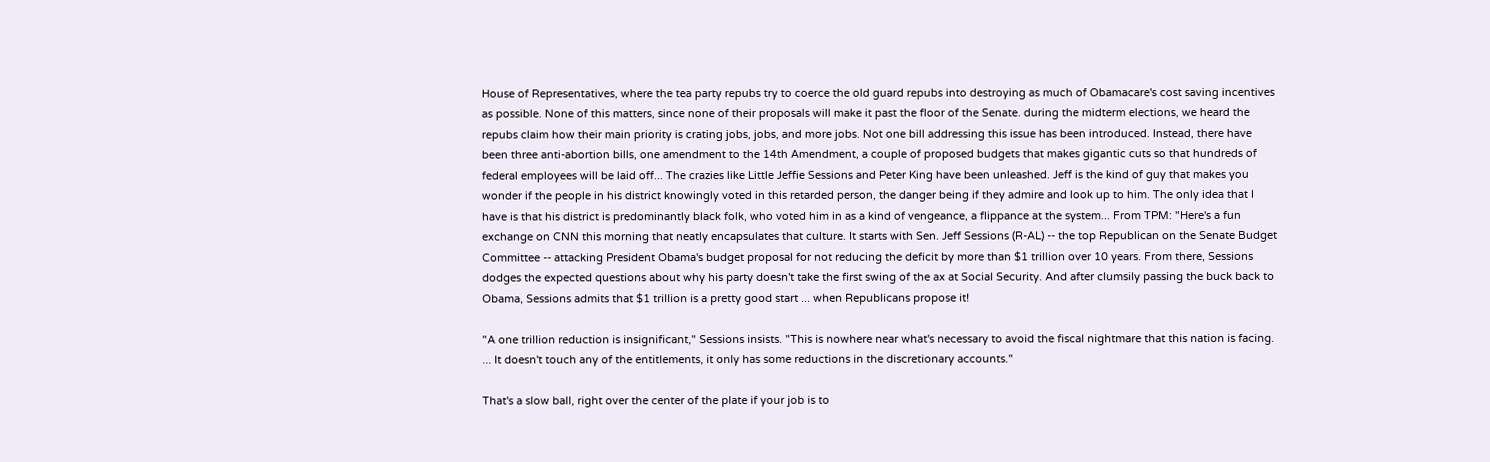House of Representatives, where the tea party repubs try to coerce the old guard repubs into destroying as much of Obamacare's cost saving incentives as possible. None of this matters, since none of their proposals will make it past the floor of the Senate. during the midterm elections, we heard the repubs claim how their main priority is crating jobs, jobs, and more jobs. Not one bill addressing this issue has been introduced. Instead, there have been three anti-abortion bills, one amendment to the 14th Amendment, a couple of proposed budgets that makes gigantic cuts so that hundreds of federal employees will be laid off... The crazies like Little Jeffie Sessions and Peter King have been unleashed. Jeff is the kind of guy that makes you wonder if the people in his district knowingly voted in this retarded person, the danger being if they admire and look up to him. The only idea that I have is that his district is predominantly black folk, who voted him in as a kind of vengeance, a flippance at the system... From TPM: "Here's a fun exchange on CNN this morning that neatly encapsulates that culture. It starts with Sen. Jeff Sessions (R-AL) -- the top Republican on the Senate Budget Committee -- attacking President Obama's budget proposal for not reducing the deficit by more than $1 trillion over 10 years. From there, Sessions dodges the expected questions about why his party doesn't take the first swing of the ax at Social Security. And after clumsily passing the buck back to Obama, Sessions admits that $1 trillion is a pretty good start ... when Republicans propose it!

"A one trillion reduction is insignificant," Sessions insists. "This is nowhere near what's necessary to avoid the fiscal nightmare that this nation is facing. ... It doesn't touch any of the entitlements, it only has some reductions in the discretionary accounts."

That's a slow ball, right over the center of the plate if your job is to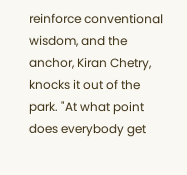reinforce conventional wisdom, and the anchor, Kiran Chetry, knocks it out of the park. "At what point does everybody get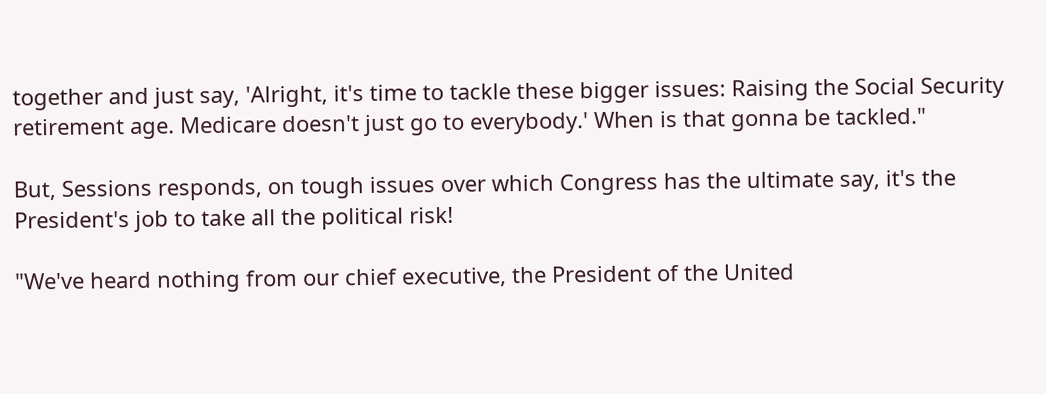together and just say, 'Alright, it's time to tackle these bigger issues: Raising the Social Security retirement age. Medicare doesn't just go to everybody.' When is that gonna be tackled."

But, Sessions responds, on tough issues over which Congress has the ultimate say, it's the President's job to take all the political risk!

"We've heard nothing from our chief executive, the President of the United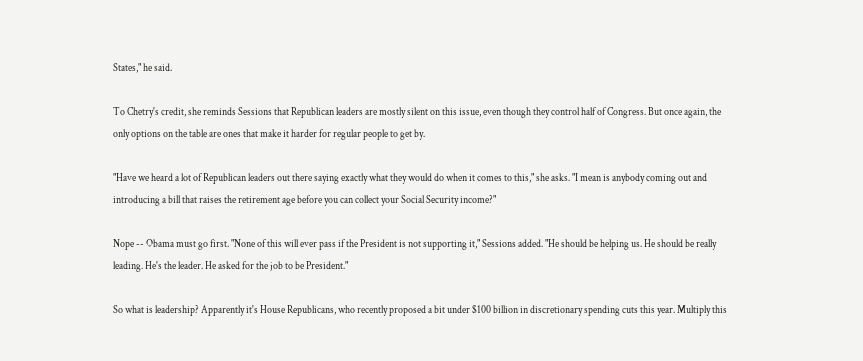States," he said.

To Chetry's credit, she reminds Sessions that Republican leaders are mostly silent on this issue, even though they control half of Congress. But once again, the only options on the table are ones that make it harder for regular people to get by.

"Have we heard a lot of Republican leaders out there saying exactly what they would do when it comes to this," she asks. "I mean is anybody coming out and introducing a bill that raises the retirement age before you can collect your Social Security income?"

Nope -- Obama must go first. "None of this will ever pass if the President is not supporting it," Sessions added. "He should be helping us. He should be really leading. He's the leader. He asked for the job to be President."

So what is leadership? Apparently it's House Republicans, who recently proposed a bit under $100 billion in discretionary spending cuts this year. Multiply this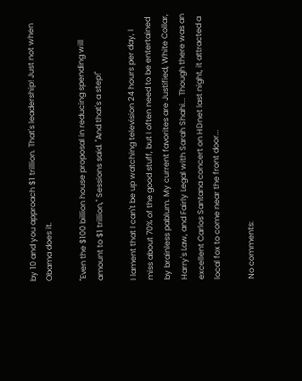by 10 and you approach $1 trillion. That's leadership! Just not when Obama does it.

"Even the $100 billion house proposal in reducing spending will amount to $1 trillion," Sessions said. "And that's a step!"

I lament that I can't be up watching television 24 hours per day, I miss about 70% of the good stuff, but I often need to be entertained by brainless pablum. My current favorites are Justified, White Collar, Harry's Law, and Fairly Legal with Sarah Shahi... Though there was an excellent Carlos Santana concert on HDnet last night, it attracted a local fox to come near the front door...

No comments: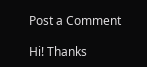Post a Comment

Hi! Thanks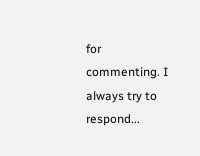for commenting. I always try to respond...